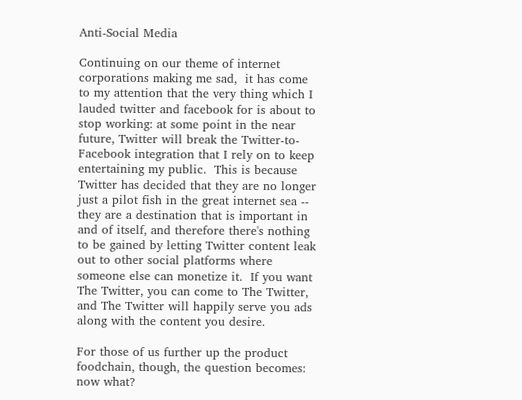Anti-Social Media

Continuing on our theme of internet corporations making me sad,  it has come to my attention that the very thing which I lauded twitter and facebook for is about to stop working: at some point in the near future, Twitter will break the Twitter-to-Facebook integration that I rely on to keep entertaining my public.  This is because Twitter has decided that they are no longer just a pilot fish in the great internet sea -- they are a destination that is important in and of itself, and therefore there's nothing to be gained by letting Twitter content leak out to other social platforms where someone else can monetize it.  If you want The Twitter, you can come to The Twitter, and The Twitter will happily serve you ads along with the content you desire.

For those of us further up the product foodchain, though, the question becomes: now what?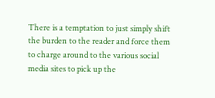There is a temptation to just simply shift the burden to the reader and force them to charge around to the various social media sites to pick up the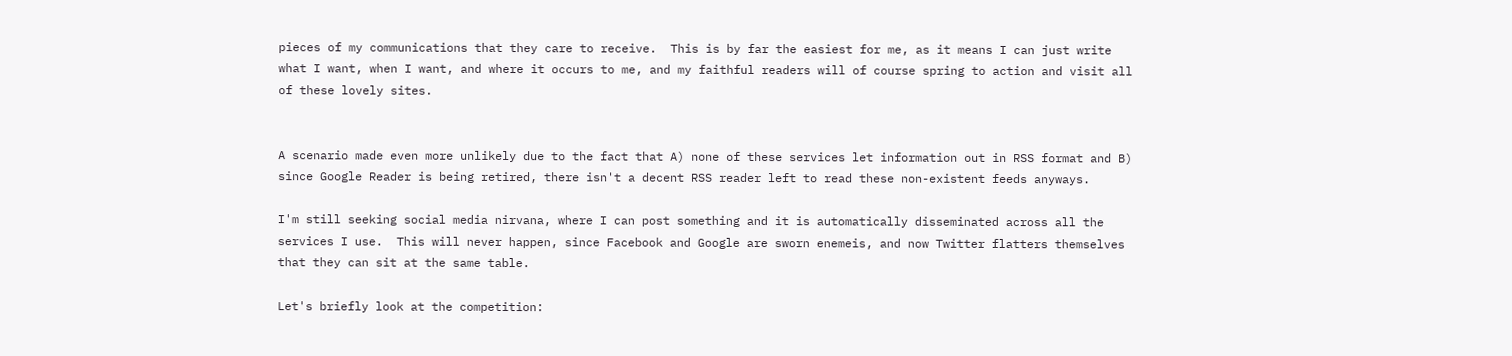pieces of my communications that they care to receive.  This is by far the easiest for me, as it means I can just write what I want, when I want, and where it occurs to me, and my faithful readers will of course spring to action and visit all of these lovely sites.


A scenario made even more unlikely due to the fact that A) none of these services let information out in RSS format and B) since Google Reader is being retired, there isn't a decent RSS reader left to read these non-existent feeds anyways.

I'm still seeking social media nirvana, where I can post something and it is automatically disseminated across all the services I use.  This will never happen, since Facebook and Google are sworn enemeis, and now Twitter flatters themselves that they can sit at the same table.

Let's briefly look at the competition: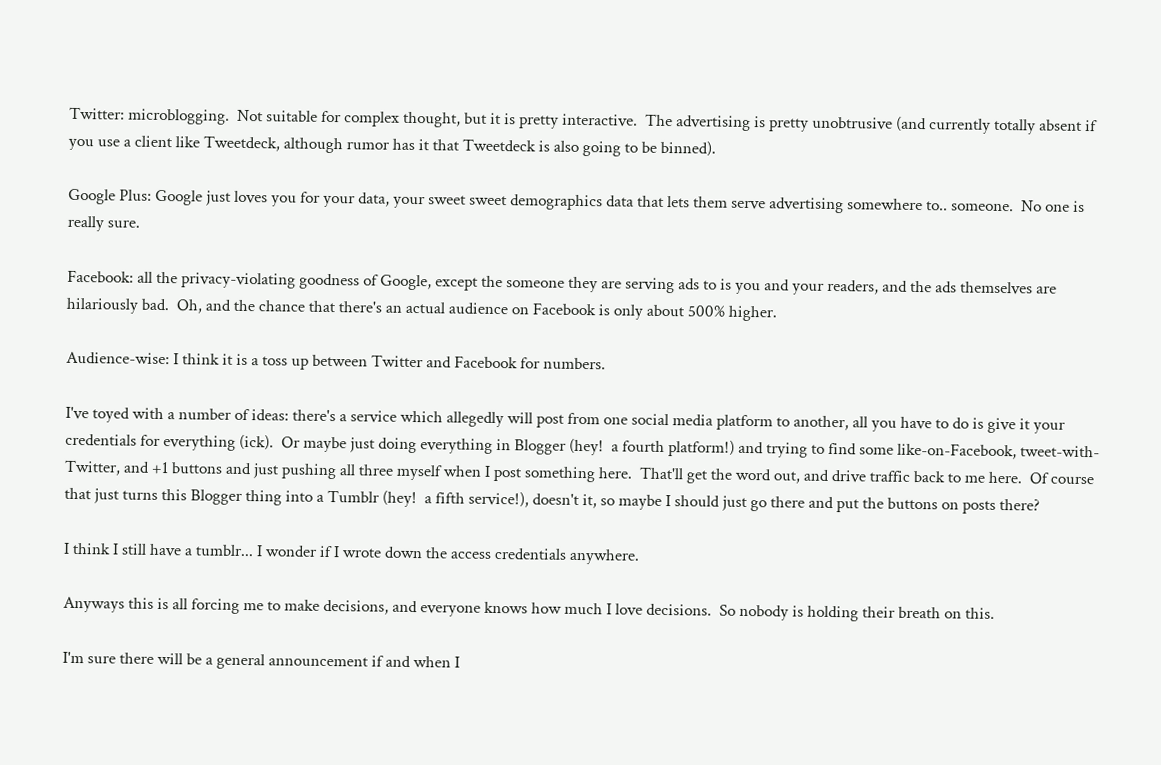Twitter: microblogging.  Not suitable for complex thought, but it is pretty interactive.  The advertising is pretty unobtrusive (and currently totally absent if you use a client like Tweetdeck, although rumor has it that Tweetdeck is also going to be binned).

Google Plus: Google just loves you for your data, your sweet sweet demographics data that lets them serve advertising somewhere to.. someone.  No one is really sure.

Facebook: all the privacy-violating goodness of Google, except the someone they are serving ads to is you and your readers, and the ads themselves are hilariously bad.  Oh, and the chance that there's an actual audience on Facebook is only about 500% higher.

Audience-wise: I think it is a toss up between Twitter and Facebook for numbers.

I've toyed with a number of ideas: there's a service which allegedly will post from one social media platform to another, all you have to do is give it your credentials for everything (ick).  Or maybe just doing everything in Blogger (hey!  a fourth platform!) and trying to find some like-on-Facebook, tweet-with-Twitter, and +1 buttons and just pushing all three myself when I post something here.  That'll get the word out, and drive traffic back to me here.  Of course that just turns this Blogger thing into a Tumblr (hey!  a fifth service!), doesn't it, so maybe I should just go there and put the buttons on posts there?

I think I still have a tumblr... I wonder if I wrote down the access credentials anywhere.

Anyways this is all forcing me to make decisions, and everyone knows how much I love decisions.  So nobody is holding their breath on this.

I'm sure there will be a general announcement if and when I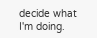decide what I'm doing.